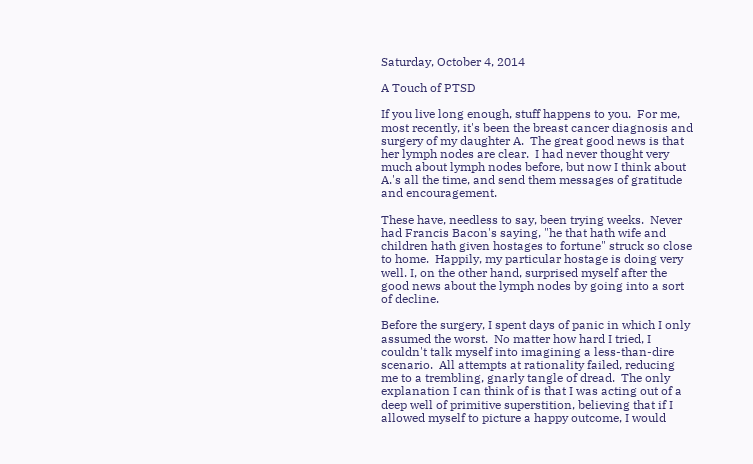Saturday, October 4, 2014

A Touch of PTSD

If you live long enough, stuff happens to you.  For me, most recently, it's been the breast cancer diagnosis and surgery of my daughter A.  The great good news is that her lymph nodes are clear.  I had never thought very much about lymph nodes before, but now I think about A.'s all the time, and send them messages of gratitude and encouragement.

These have, needless to say, been trying weeks.  Never had Francis Bacon's saying, "he that hath wife and children hath given hostages to fortune" struck so close to home.  Happily, my particular hostage is doing very well. I, on the other hand, surprised myself after the good news about the lymph nodes by going into a sort of decline.

Before the surgery, I spent days of panic in which I only assumed the worst.  No matter how hard I tried, I couldn't talk myself into imagining a less-than-dire scenario.  All attempts at rationality failed, reducing me to a trembling, gnarly tangle of dread.  The only explanation I can think of is that I was acting out of a deep well of primitive superstition, believing that if I allowed myself to picture a happy outcome, I would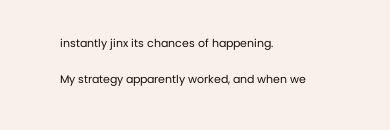instantly jinx its chances of happening.

My strategy apparently worked, and when we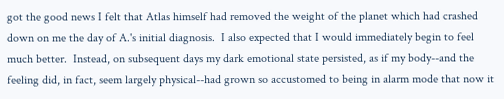got the good news I felt that Atlas himself had removed the weight of the planet which had crashed down on me the day of A.'s initial diagnosis.  I also expected that I would immediately begin to feel much better.  Instead, on subsequent days my dark emotional state persisted, as if my body--and the feeling did, in fact, seem largely physical--had grown so accustomed to being in alarm mode that now it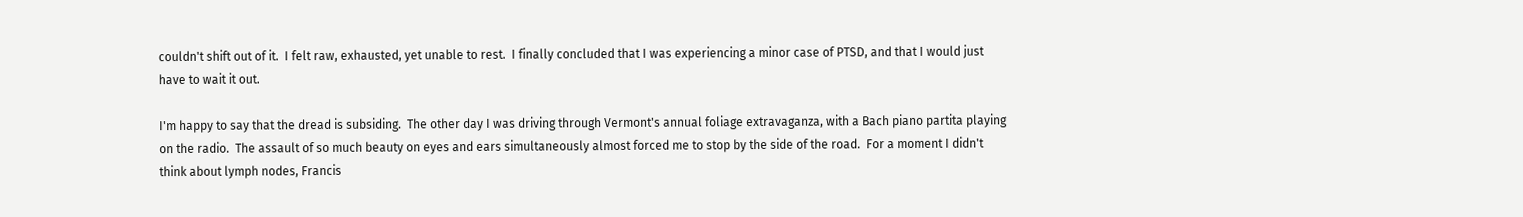couldn't shift out of it.  I felt raw, exhausted, yet unable to rest.  I finally concluded that I was experiencing a minor case of PTSD, and that I would just have to wait it out.

I'm happy to say that the dread is subsiding.  The other day I was driving through Vermont's annual foliage extravaganza, with a Bach piano partita playing on the radio.  The assault of so much beauty on eyes and ears simultaneously almost forced me to stop by the side of the road.  For a moment I didn't think about lymph nodes, Francis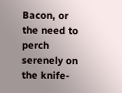Bacon, or the need to perch serenely on the knife-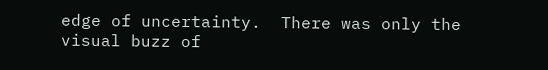edge of uncertainty.  There was only the visual buzz of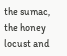the sumac, the honey locust and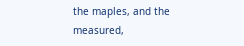the maples, and the measured,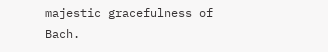majestic gracefulness of Bach.